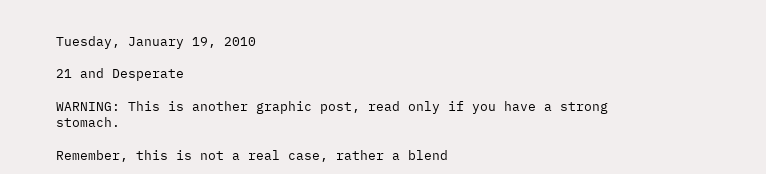Tuesday, January 19, 2010

21 and Desperate

WARNING: This is another graphic post, read only if you have a strong stomach.

Remember, this is not a real case, rather a blend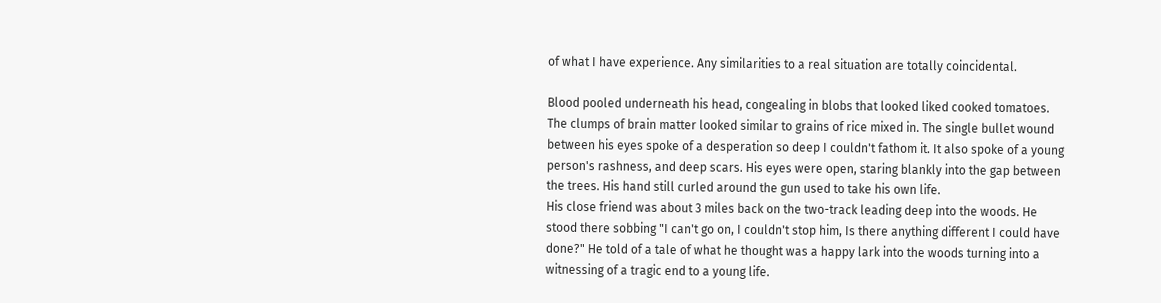of what I have experience. Any similarities to a real situation are totally coincidental.

Blood pooled underneath his head, congealing in blobs that looked liked cooked tomatoes. The clumps of brain matter looked similar to grains of rice mixed in. The single bullet wound between his eyes spoke of a desperation so deep I couldn't fathom it. It also spoke of a young person's rashness, and deep scars. His eyes were open, staring blankly into the gap between the trees. His hand still curled around the gun used to take his own life.
His close friend was about 3 miles back on the two-track leading deep into the woods. He stood there sobbing "I can't go on, I couldn't stop him, Is there anything different I could have done?" He told of a tale of what he thought was a happy lark into the woods turning into a witnessing of a tragic end to a young life.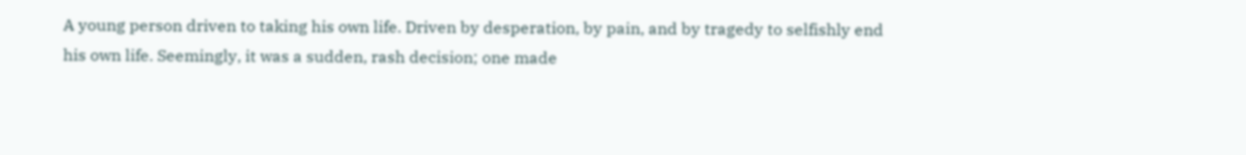A young person driven to taking his own life. Driven by desperation, by pain, and by tragedy to selfishly end his own life. Seemingly, it was a sudden, rash decision; one made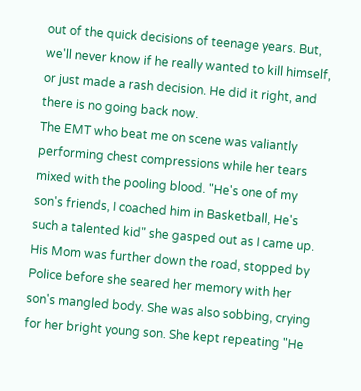out of the quick decisions of teenage years. But, we'll never know if he really wanted to kill himself, or just made a rash decision. He did it right, and there is no going back now.
The EMT who beat me on scene was valiantly performing chest compressions while her tears mixed with the pooling blood. "He's one of my son's friends, I coached him in Basketball, He's such a talented kid" she gasped out as I came up.
His Mom was further down the road, stopped by Police before she seared her memory with her son's mangled body. She was also sobbing, crying for her bright young son. She kept repeating "He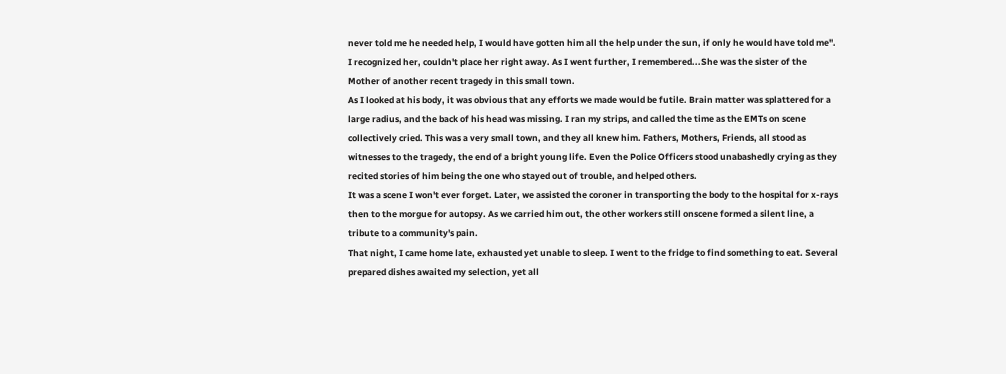never told me he needed help, I would have gotten him all the help under the sun, if only he would have told me". I recognized her, couldn't place her right away. As I went further, I remembered...She was the sister of the Mother of another recent tragedy in this small town.
As I looked at his body, it was obvious that any efforts we made would be futile. Brain matter was splattered for a large radius, and the back of his head was missing. I ran my strips, and called the time as the EMTs on scene collectively cried. This was a very small town, and they all knew him. Fathers, Mothers, Friends, all stood as witnesses to the tragedy, the end of a bright young life. Even the Police Officers stood unabashedly crying as they recited stories of him being the one who stayed out of trouble, and helped others.
It was a scene I won't ever forget. Later, we assisted the coroner in transporting the body to the hospital for x-rays then to the morgue for autopsy. As we carried him out, the other workers still onscene formed a silent line, a tribute to a community's pain.
That night, I came home late, exhausted yet unable to sleep. I went to the fridge to find something to eat. Several prepared dishes awaited my selection, yet all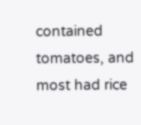contained tomatoes, and most had rice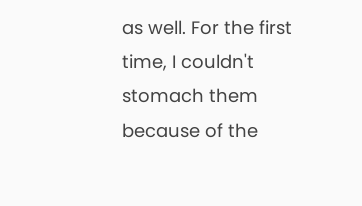as well. For the first time, I couldn't stomach them because of the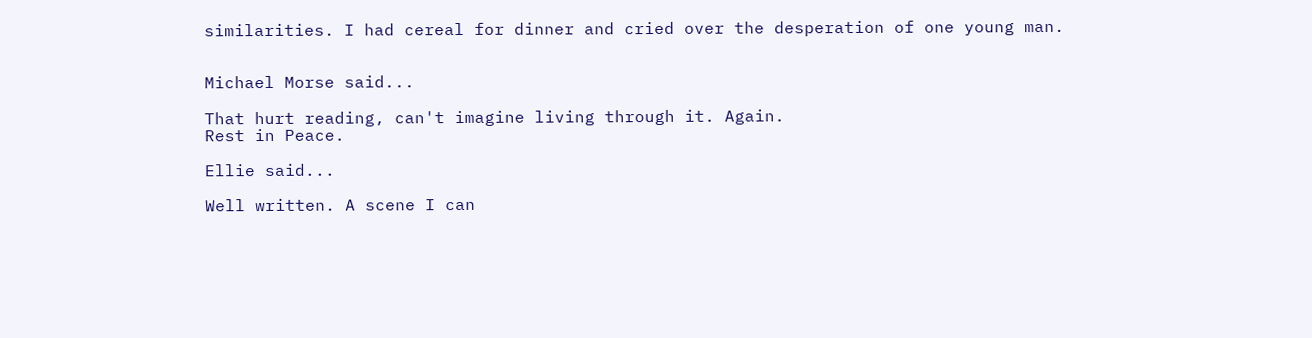similarities. I had cereal for dinner and cried over the desperation of one young man.


Michael Morse said...

That hurt reading, can't imagine living through it. Again.
Rest in Peace.

Ellie said...

Well written. A scene I can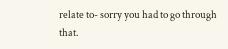relate to- sorry you had to go through that.